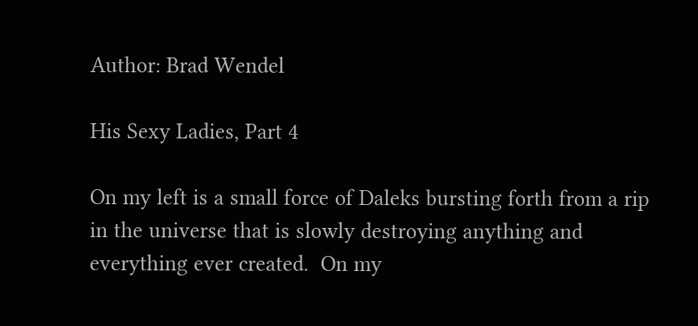Author: Brad Wendel

His Sexy Ladies, Part 4

On my left is a small force of Daleks bursting forth from a rip in the universe that is slowly destroying anything and everything ever created.  On my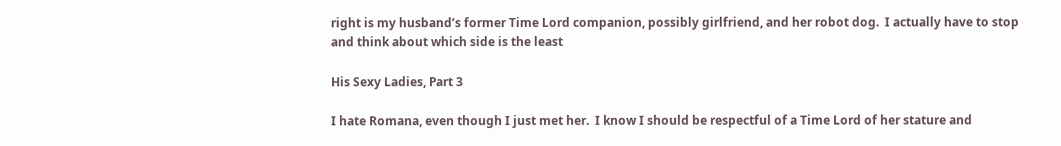right is my husband’s former Time Lord companion, possibly girlfriend, and her robot dog.  I actually have to stop and think about which side is the least

His Sexy Ladies, Part 3

I hate Romana, even though I just met her.  I know I should be respectful of a Time Lord of her stature and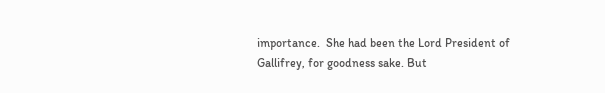importance.  She had been the Lord President of Gallifrey, for goodness sake. But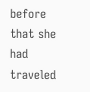before that she had traveled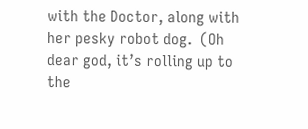with the Doctor, along with her pesky robot dog.  (Oh dear god, it’s rolling up to the